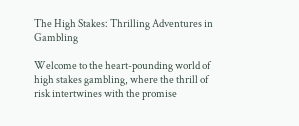The High Stakes: Thrilling Adventures in Gambling

Welcome to the heart-pounding world of high stakes gambling, where the thrill of risk intertwines with the promise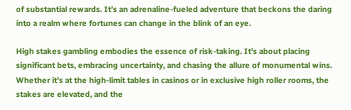of substantial rewards. It’s an adrenaline-fueled adventure that beckons the daring into a realm where fortunes can change in the blink of an eye.

High stakes gambling embodies the essence of risk-taking. It’s about placing significant bets, embracing uncertainty, and chasing the allure of monumental wins. Whether it’s at the high-limit tables in casinos or in exclusive high roller rooms, the stakes are elevated, and the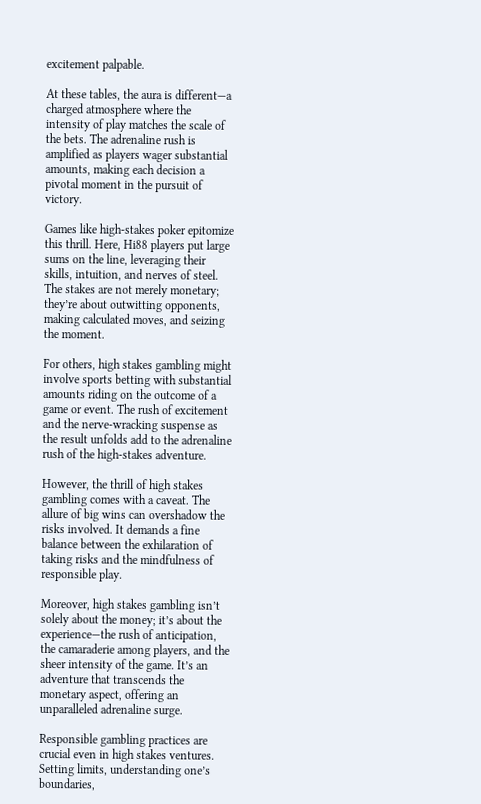excitement palpable.

At these tables, the aura is different—a charged atmosphere where the intensity of play matches the scale of the bets. The adrenaline rush is amplified as players wager substantial amounts, making each decision a pivotal moment in the pursuit of victory.

Games like high-stakes poker epitomize this thrill. Here, Hi88 players put large sums on the line, leveraging their skills, intuition, and nerves of steel. The stakes are not merely monetary; they’re about outwitting opponents, making calculated moves, and seizing the moment.

For others, high stakes gambling might involve sports betting with substantial amounts riding on the outcome of a game or event. The rush of excitement and the nerve-wracking suspense as the result unfolds add to the adrenaline rush of the high-stakes adventure.

However, the thrill of high stakes gambling comes with a caveat. The allure of big wins can overshadow the risks involved. It demands a fine balance between the exhilaration of taking risks and the mindfulness of responsible play.

Moreover, high stakes gambling isn’t solely about the money; it’s about the experience—the rush of anticipation, the camaraderie among players, and the sheer intensity of the game. It’s an adventure that transcends the monetary aspect, offering an unparalleled adrenaline surge.

Responsible gambling practices are crucial even in high stakes ventures. Setting limits, understanding one’s boundaries,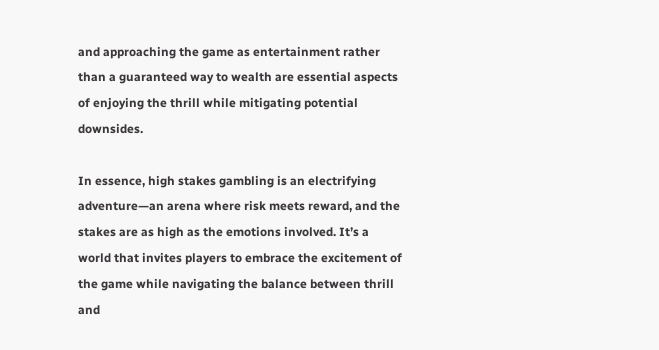and approaching the game as entertainment rather than a guaranteed way to wealth are essential aspects of enjoying the thrill while mitigating potential downsides.

In essence, high stakes gambling is an electrifying adventure—an arena where risk meets reward, and the stakes are as high as the emotions involved. It’s a world that invites players to embrace the excitement of the game while navigating the balance between thrill and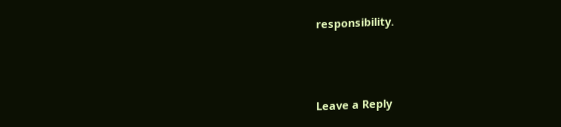responsibility.



Leave a Reply